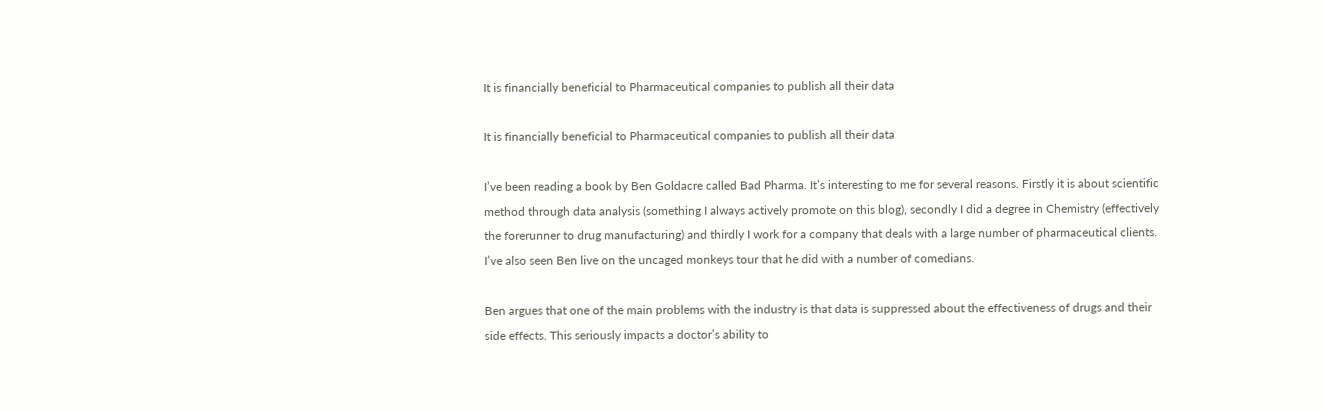It is financially beneficial to Pharmaceutical companies to publish all their data

It is financially beneficial to Pharmaceutical companies to publish all their data

I’ve been reading a book by Ben Goldacre called Bad Pharma. It’s interesting to me for several reasons. Firstly it is about scientific method through data analysis (something I always actively promote on this blog), secondly I did a degree in Chemistry (effectively the forerunner to drug manufacturing) and thirdly I work for a company that deals with a large number of pharmaceutical clients. I’ve also seen Ben live on the uncaged monkeys tour that he did with a number of comedians.

Ben argues that one of the main problems with the industry is that data is suppressed about the effectiveness of drugs and their side effects. This seriously impacts a doctor’s ability to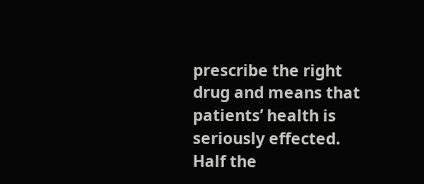prescribe the right drug and means that patients’ health is seriously effected. Half the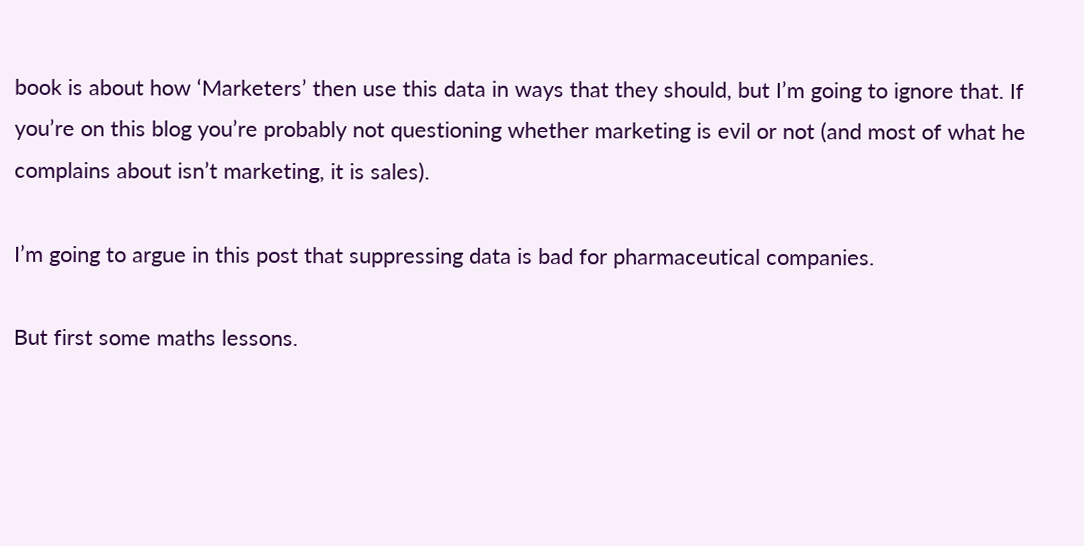book is about how ‘Marketers’ then use this data in ways that they should, but I’m going to ignore that. If you’re on this blog you’re probably not questioning whether marketing is evil or not (and most of what he complains about isn’t marketing, it is sales).

I’m going to argue in this post that suppressing data is bad for pharmaceutical companies.

But first some maths lessons.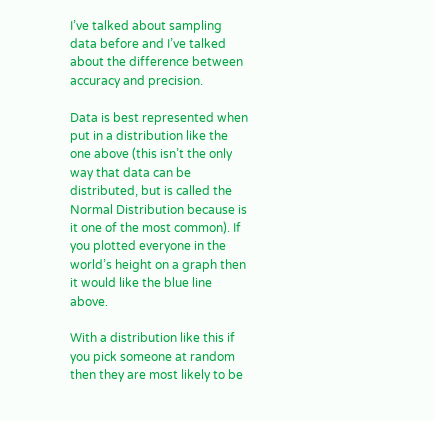I’ve talked about sampling data before and I’ve talked about the difference between accuracy and precision.

Data is best represented when put in a distribution like the one above (this isn’t the only way that data can be distributed, but is called the Normal Distribution because is it one of the most common). If you plotted everyone in the world’s height on a graph then it would like the blue line above.

With a distribution like this if you pick someone at random then they are most likely to be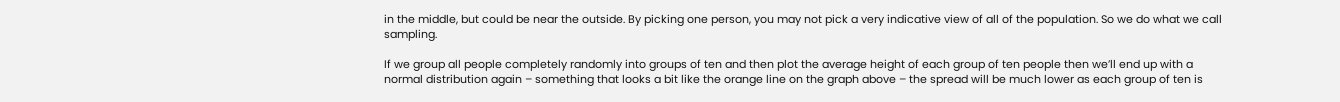in the middle, but could be near the outside. By picking one person, you may not pick a very indicative view of all of the population. So we do what we call sampling.

If we group all people completely randomly into groups of ten and then plot the average height of each group of ten people then we’ll end up with a normal distribution again – something that looks a bit like the orange line on the graph above – the spread will be much lower as each group of ten is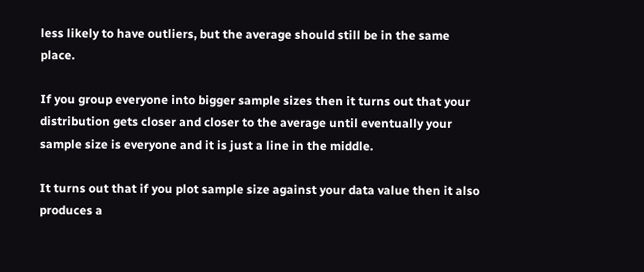less likely to have outliers, but the average should still be in the same place.

If you group everyone into bigger sample sizes then it turns out that your distribution gets closer and closer to the average until eventually your sample size is everyone and it is just a line in the middle.

It turns out that if you plot sample size against your data value then it also produces a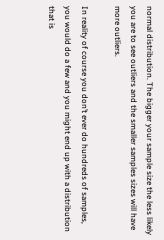normal distribution. The bigger your sample size the less likely you are to see outliers and the smaller samples sizes will have more outliers.

In reality of course you don’t ever do hundreds of samples, you would do a few and you might end up with a distribution that is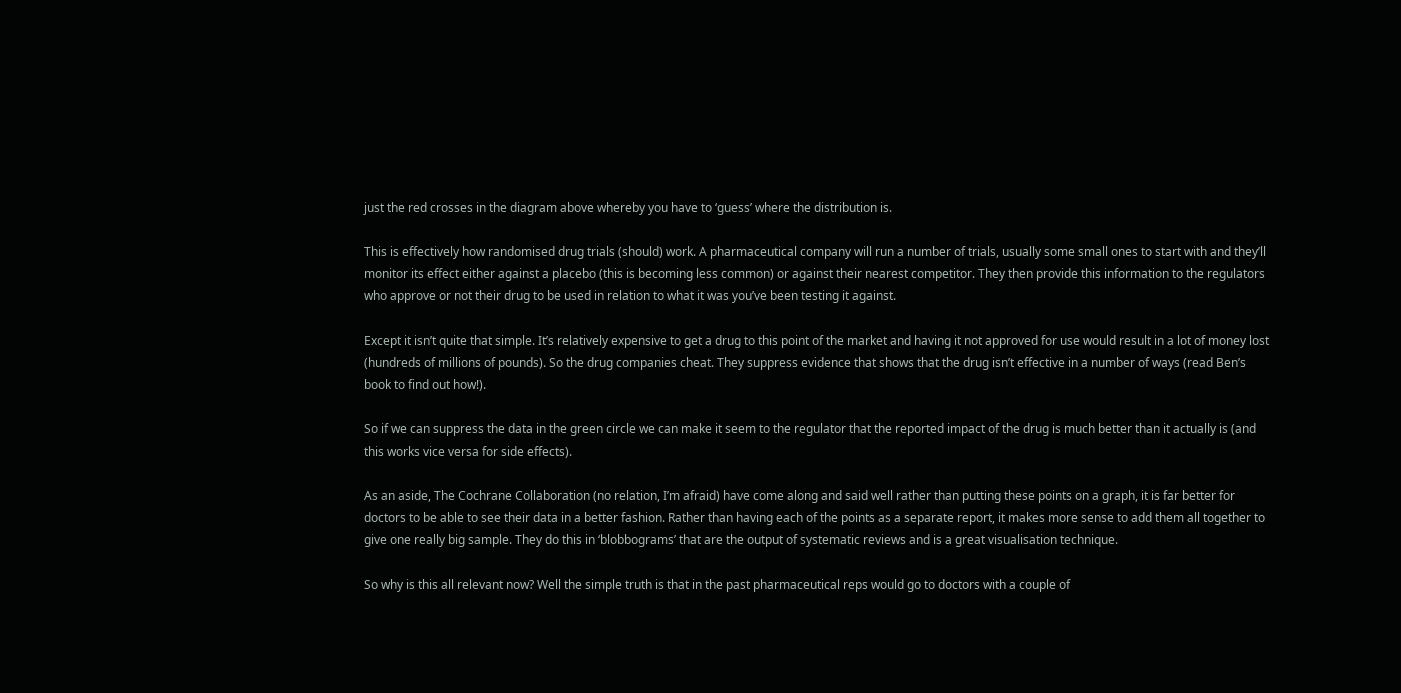just the red crosses in the diagram above whereby you have to ‘guess’ where the distribution is.

This is effectively how randomised drug trials (should) work. A pharmaceutical company will run a number of trials, usually some small ones to start with and they’ll monitor its effect either against a placebo (this is becoming less common) or against their nearest competitor. They then provide this information to the regulators who approve or not their drug to be used in relation to what it was you’ve been testing it against.

Except it isn’t quite that simple. It’s relatively expensive to get a drug to this point of the market and having it not approved for use would result in a lot of money lost (hundreds of millions of pounds). So the drug companies cheat. They suppress evidence that shows that the drug isn’t effective in a number of ways (read Ben’s book to find out how!).

So if we can suppress the data in the green circle we can make it seem to the regulator that the reported impact of the drug is much better than it actually is (and this works vice versa for side effects).

As an aside, The Cochrane Collaboration (no relation, I’m afraid) have come along and said well rather than putting these points on a graph, it is far better for doctors to be able to see their data in a better fashion. Rather than having each of the points as a separate report, it makes more sense to add them all together to give one really big sample. They do this in ‘blobbograms’ that are the output of systematic reviews and is a great visualisation technique.

So why is this all relevant now? Well the simple truth is that in the past pharmaceutical reps would go to doctors with a couple of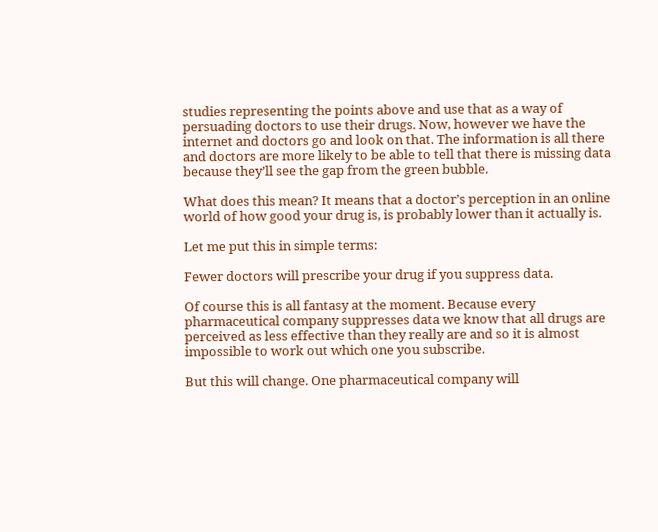studies representing the points above and use that as a way of persuading doctors to use their drugs. Now, however we have the internet and doctors go and look on that. The information is all there and doctors are more likely to be able to tell that there is missing data because they’ll see the gap from the green bubble.

What does this mean? It means that a doctor’s perception in an online world of how good your drug is, is probably lower than it actually is.

Let me put this in simple terms:

Fewer doctors will prescribe your drug if you suppress data.

Of course this is all fantasy at the moment. Because every pharmaceutical company suppresses data we know that all drugs are perceived as less effective than they really are and so it is almost impossible to work out which one you subscribe.

But this will change. One pharmaceutical company will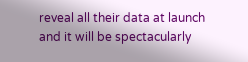reveal all their data at launch and it will be spectacularly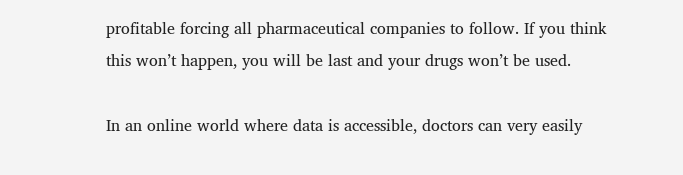profitable forcing all pharmaceutical companies to follow. If you think this won’t happen, you will be last and your drugs won’t be used.

In an online world where data is accessible, doctors can very easily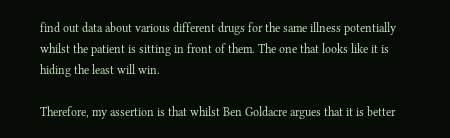find out data about various different drugs for the same illness potentially whilst the patient is sitting in front of them. The one that looks like it is hiding the least will win.

Therefore, my assertion is that whilst Ben Goldacre argues that it is better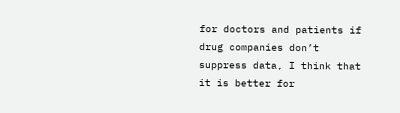for doctors and patients if drug companies don’t suppress data, I think that it is better for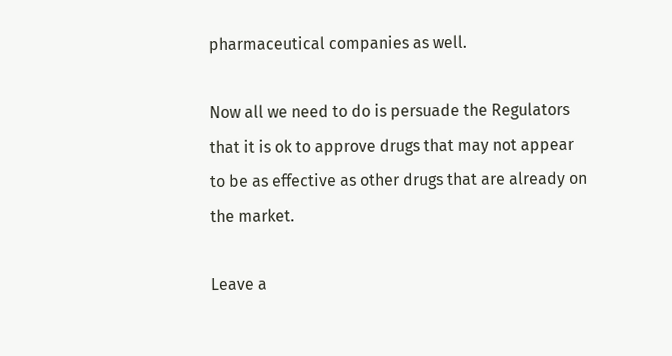pharmaceutical companies as well.

Now all we need to do is persuade the Regulators that it is ok to approve drugs that may not appear to be as effective as other drugs that are already on the market.

Leave a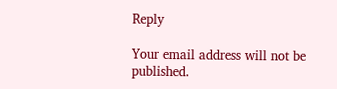Reply

Your email address will not be published.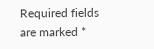Required fields are marked *